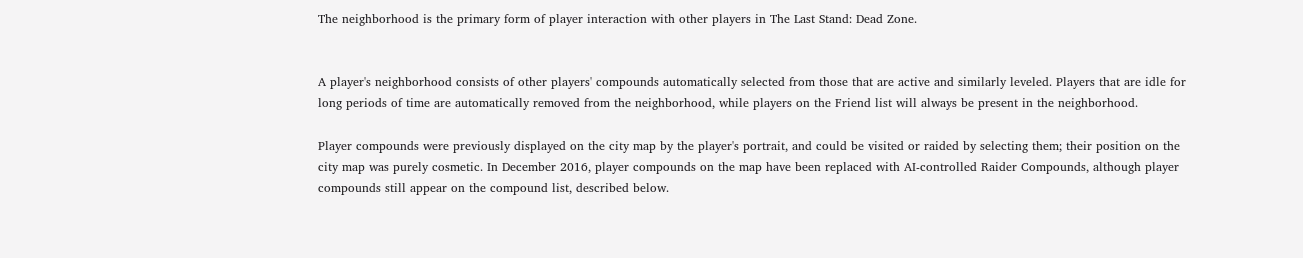The neighborhood is the primary form of player interaction with other players in The Last Stand: Dead Zone.


A player's neighborhood consists of other players' compounds automatically selected from those that are active and similarly leveled. Players that are idle for long periods of time are automatically removed from the neighborhood, while players on the Friend list will always be present in the neighborhood.

Player compounds were previously displayed on the city map by the player's portrait, and could be visited or raided by selecting them; their position on the city map was purely cosmetic. In December 2016, player compounds on the map have been replaced with AI-controlled Raider Compounds, although player compounds still appear on the compound list, described below.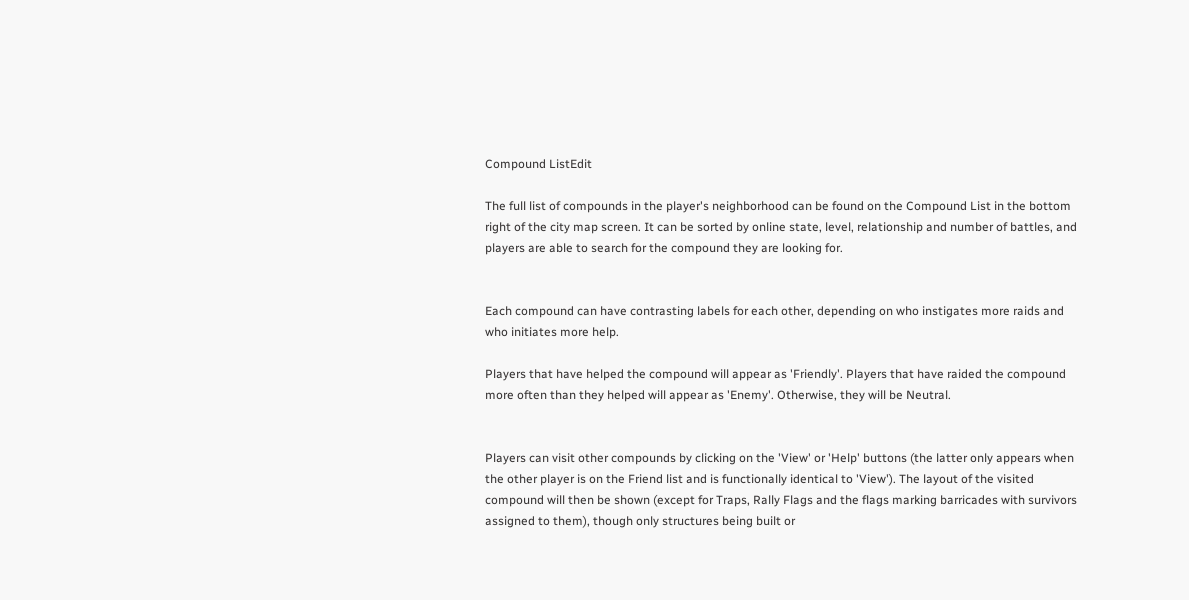Compound ListEdit

The full list of compounds in the player's neighborhood can be found on the Compound List in the bottom right of the city map screen. It can be sorted by online state, level, relationship and number of battles, and players are able to search for the compound they are looking for.


Each compound can have contrasting labels for each other, depending on who instigates more raids and who initiates more help.

Players that have helped the compound will appear as 'Friendly'. Players that have raided the compound more often than they helped will appear as 'Enemy'. Otherwise, they will be Neutral.


Players can visit other compounds by clicking on the 'View' or 'Help' buttons (the latter only appears when the other player is on the Friend list and is functionally identical to 'View'). The layout of the visited compound will then be shown (except for Traps, Rally Flags and the flags marking barricades with survivors assigned to them), though only structures being built or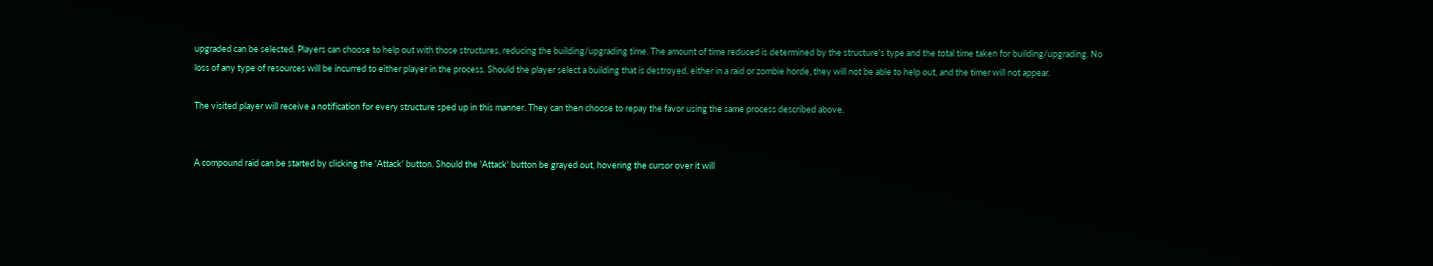upgraded can be selected. Players can choose to help out with those structures, reducing the building/upgrading time. The amount of time reduced is determined by the structure's type and the total time taken for building/upgrading. No loss of any type of resources will be incurred to either player in the process. Should the player select a building that is destroyed, either in a raid or zombie horde, they will not be able to help out, and the timer will not appear.

The visited player will receive a notification for every structure sped up in this manner. They can then choose to repay the favor using the same process described above.


A compound raid can be started by clicking the 'Attack' button. Should the 'Attack' button be grayed out, hovering the cursor over it will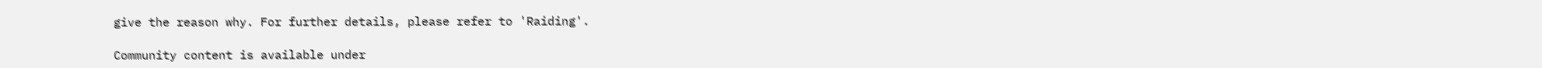give the reason why. For further details, please refer to 'Raiding'.

Community content is available under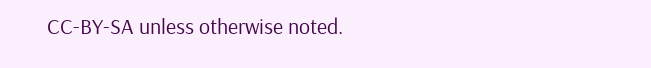CC-BY-SA unless otherwise noted.